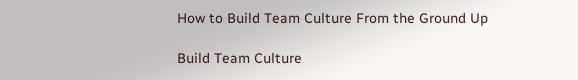How to Build Team Culture From the Ground Up

Build Team Culture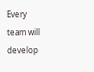Every team will develop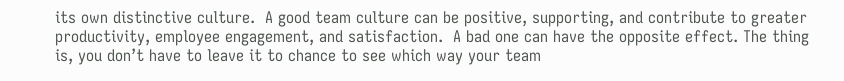its own distinctive culture.  A good team culture can be positive, supporting, and contribute to greater productivity, employee engagement, and satisfaction.  A bad one can have the opposite effect. The thing is, you don’t have to leave it to chance to see which way your team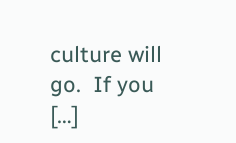culture will go.  If you […]